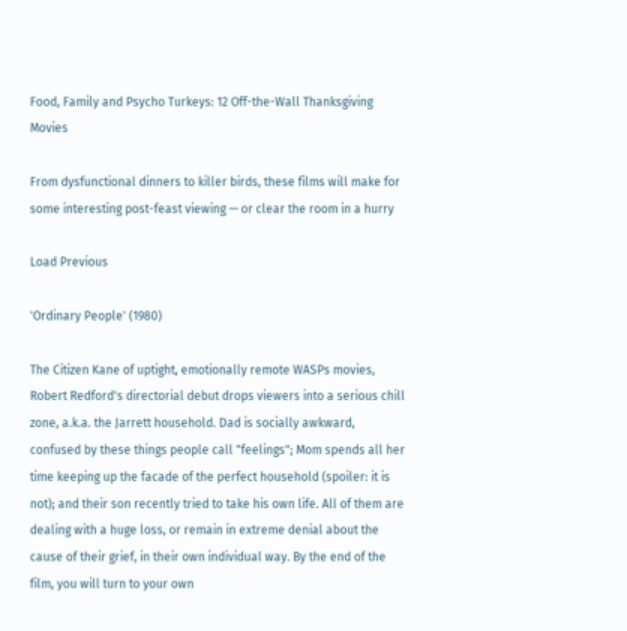Food, Family and Psycho Turkeys: 12 Off-the-Wall Thanksgiving Movies

From dysfunctional dinners to killer birds, these films will make for some interesting post-feast viewing — or clear the room in a hurry

Load Previous

'Ordinary People' (1980)

The Citizen Kane of uptight, emotionally remote WASPs movies, Robert Redford's directorial debut drops viewers into a serious chill zone, a.k.a. the Jarrett household. Dad is socially awkward, confused by these things people call "feelings"; Mom spends all her time keeping up the facade of the perfect household (spoiler: it is not); and their son recently tried to take his own life. All of them are dealing with a huge loss, or remain in extreme denial about the cause of their grief, in their own individual way. By the end of the film, you will turn to your own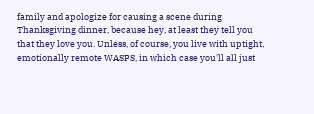family and apologize for causing a scene during Thanksgiving dinner, because hey, at least they tell you that they love you. Unless, of course, you live with uptight, emotionally remote WASPS, in which case you'll all just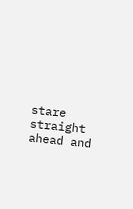stare straight ahead and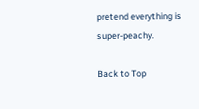pretend everything is super-peachy.

Back to Top